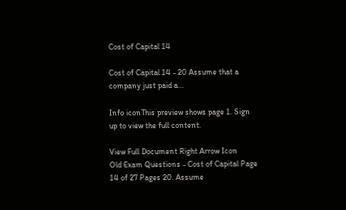Cost of Capital 14

Cost of Capital 14 - 20 Assume that a company just paid a...

Info iconThis preview shows page 1. Sign up to view the full content.

View Full Document Right Arrow Icon
Old Exam Questions - Cost of Capital Page 14 of 27 Pages 20. Assume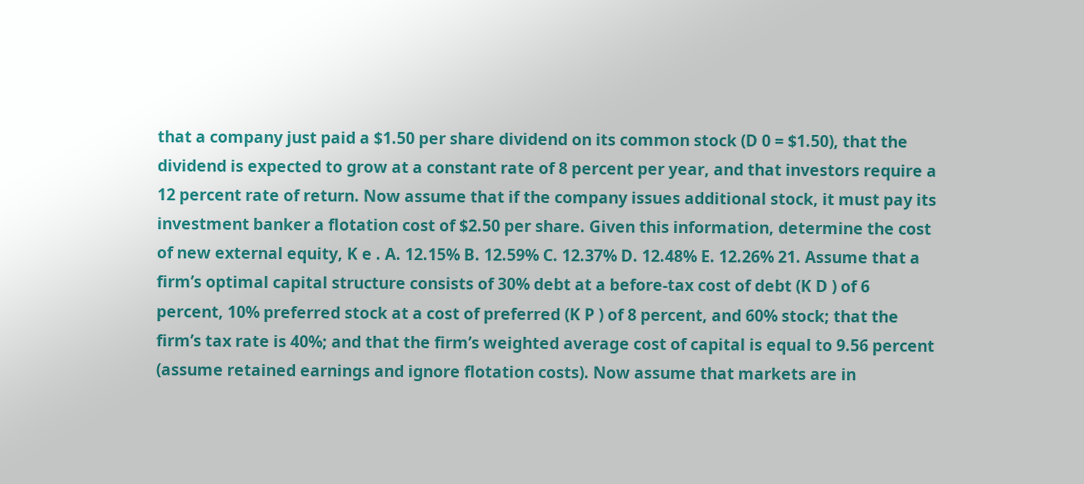that a company just paid a $1.50 per share dividend on its common stock (D 0 = $1.50), that the dividend is expected to grow at a constant rate of 8 percent per year, and that investors require a 12 percent rate of return. Now assume that if the company issues additional stock, it must pay its investment banker a flotation cost of $2.50 per share. Given this information, determine the cost of new external equity, K e . A. 12.15% B. 12.59% C. 12.37% D. 12.48% E. 12.26% 21. Assume that a firm’s optimal capital structure consists of 30% debt at a before-tax cost of debt (K D ) of 6 percent, 10% preferred stock at a cost of preferred (K P ) of 8 percent, and 60% stock; that the firm’s tax rate is 40%; and that the firm’s weighted average cost of capital is equal to 9.56 percent (assume retained earnings and ignore flotation costs). Now assume that markets are in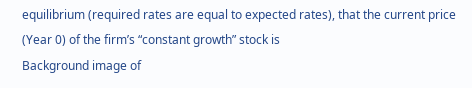equilibrium (required rates are equal to expected rates), that the current price (Year 0) of the firm’s “constant growth” stock is
Background image of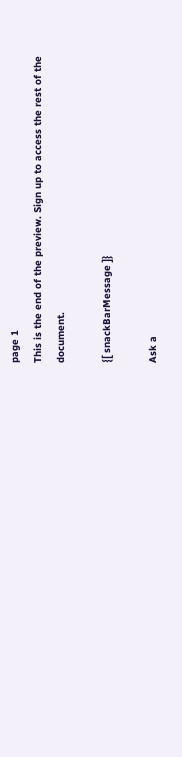page 1
This is the end of the preview. Sign up to access the rest of the document.

{[ snackBarMessage ]}

Ask a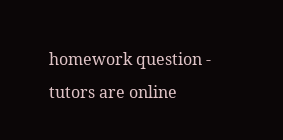homework question - tutors are online